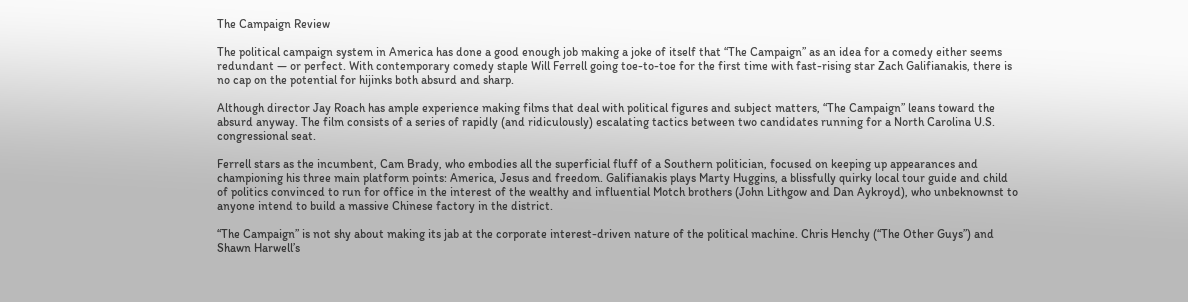The Campaign Review

The political campaign system in America has done a good enough job making a joke of itself that “The Campaign” as an idea for a comedy either seems redundant — or perfect. With contemporary comedy staple Will Ferrell going toe-to-toe for the first time with fast-rising star Zach Galifianakis, there is no cap on the potential for hijinks both absurd and sharp.

Although director Jay Roach has ample experience making films that deal with political figures and subject matters, “The Campaign” leans toward the absurd anyway. The film consists of a series of rapidly (and ridiculously) escalating tactics between two candidates running for a North Carolina U.S. congressional seat.

Ferrell stars as the incumbent, Cam Brady, who embodies all the superficial fluff of a Southern politician, focused on keeping up appearances and championing his three main platform points: America, Jesus and freedom. Galifianakis plays Marty Huggins, a blissfully quirky local tour guide and child of politics convinced to run for office in the interest of the wealthy and influential Motch brothers (John Lithgow and Dan Aykroyd), who unbeknownst to anyone intend to build a massive Chinese factory in the district.

“The Campaign” is not shy about making its jab at the corporate interest-driven nature of the political machine. Chris Henchy (“The Other Guys”) and Shawn Harwell’s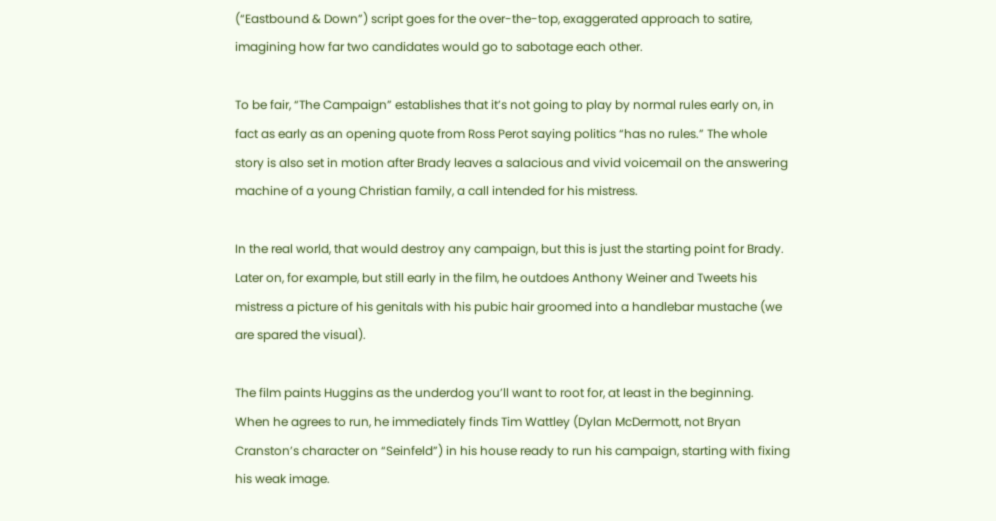(“Eastbound & Down”) script goes for the over-the-top, exaggerated approach to satire, imagining how far two candidates would go to sabotage each other.

To be fair, “The Campaign” establishes that it’s not going to play by normal rules early on, in fact as early as an opening quote from Ross Perot saying politics “has no rules.” The whole story is also set in motion after Brady leaves a salacious and vivid voicemail on the answering machine of a young Christian family, a call intended for his mistress.

In the real world, that would destroy any campaign, but this is just the starting point for Brady. Later on, for example, but still early in the film, he outdoes Anthony Weiner and Tweets his mistress a picture of his genitals with his pubic hair groomed into a handlebar mustache (we are spared the visual).

The film paints Huggins as the underdog you’ll want to root for, at least in the beginning. When he agrees to run, he immediately finds Tim Wattley (Dylan McDermott, not Bryan Cranston’s character on “Seinfeld”) in his house ready to run his campaign, starting with fixing his weak image.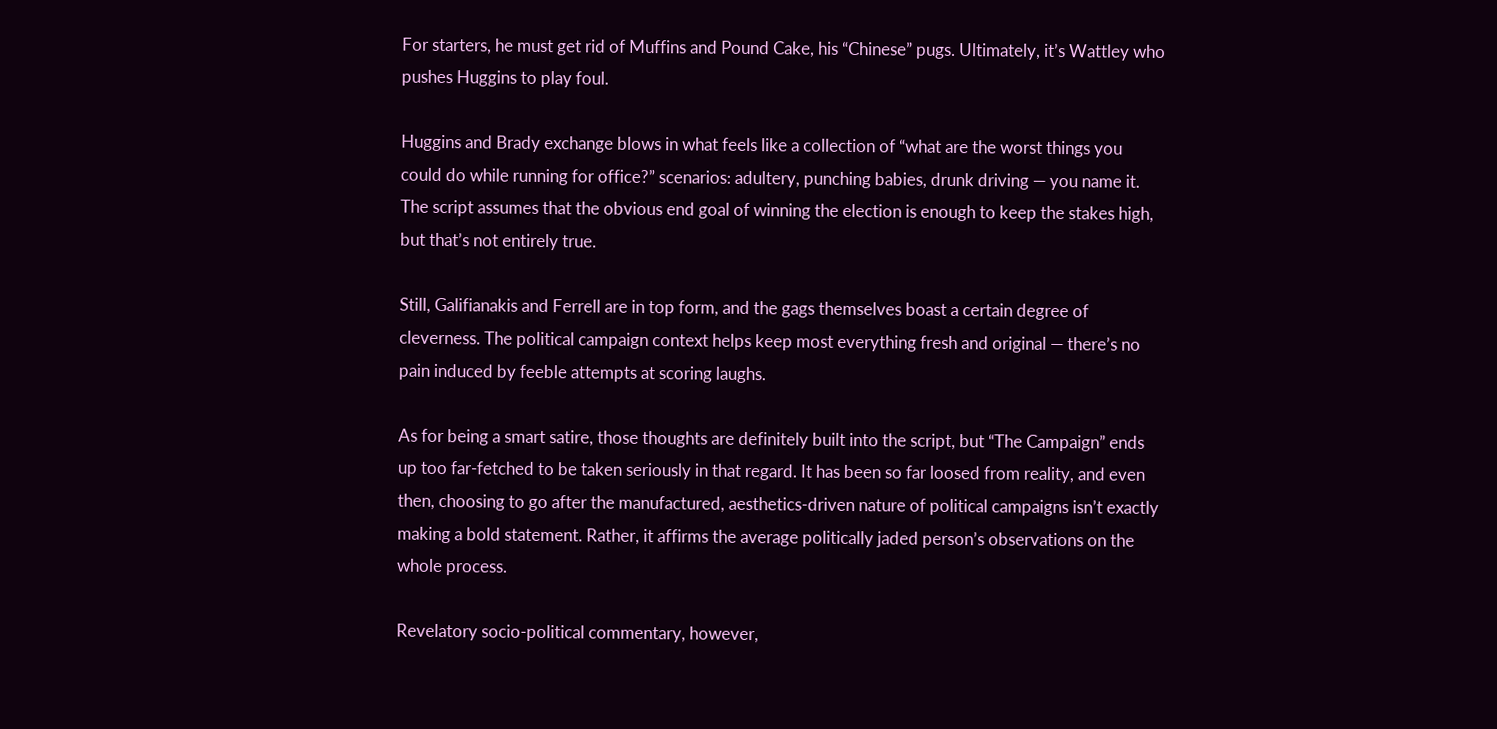For starters, he must get rid of Muffins and Pound Cake, his “Chinese” pugs. Ultimately, it’s Wattley who pushes Huggins to play foul.

Huggins and Brady exchange blows in what feels like a collection of “what are the worst things you could do while running for office?” scenarios: adultery, punching babies, drunk driving — you name it. The script assumes that the obvious end goal of winning the election is enough to keep the stakes high, but that’s not entirely true.

Still, Galifianakis and Ferrell are in top form, and the gags themselves boast a certain degree of cleverness. The political campaign context helps keep most everything fresh and original — there’s no pain induced by feeble attempts at scoring laughs.

As for being a smart satire, those thoughts are definitely built into the script, but “The Campaign” ends up too far-fetched to be taken seriously in that regard. It has been so far loosed from reality, and even then, choosing to go after the manufactured, aesthetics-driven nature of political campaigns isn’t exactly making a bold statement. Rather, it affirms the average politically jaded person’s observations on the whole process.

Revelatory socio-political commentary, however,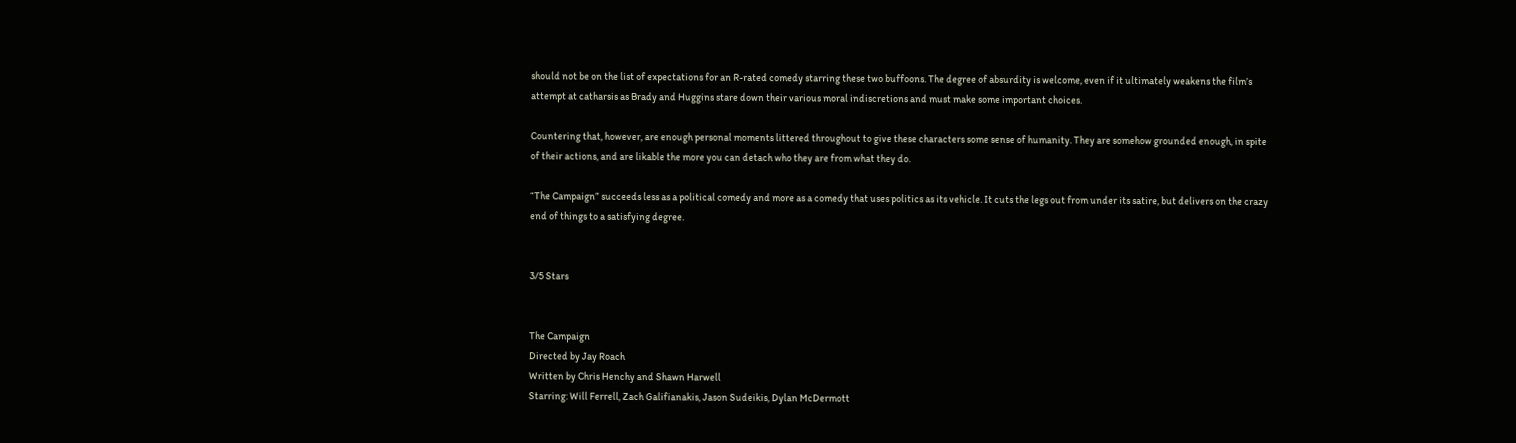should not be on the list of expectations for an R-rated comedy starring these two buffoons. The degree of absurdity is welcome, even if it ultimately weakens the film’s attempt at catharsis as Brady and Huggins stare down their various moral indiscretions and must make some important choices.

Countering that, however, are enough personal moments littered throughout to give these characters some sense of humanity. They are somehow grounded enough, in spite of their actions, and are likable the more you can detach who they are from what they do.

“The Campaign” succeeds less as a political comedy and more as a comedy that uses politics as its vehicle. It cuts the legs out from under its satire, but delivers on the crazy end of things to a satisfying degree.


3/5 Stars


The Campaign
Directed by Jay Roach
Written by Chris Henchy and Shawn Harwell
Starring: Will Ferrell, Zach Galifianakis, Jason Sudeikis, Dylan McDermott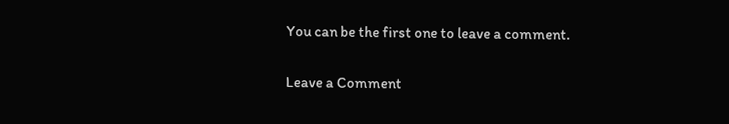You can be the first one to leave a comment.

Leave a Comment